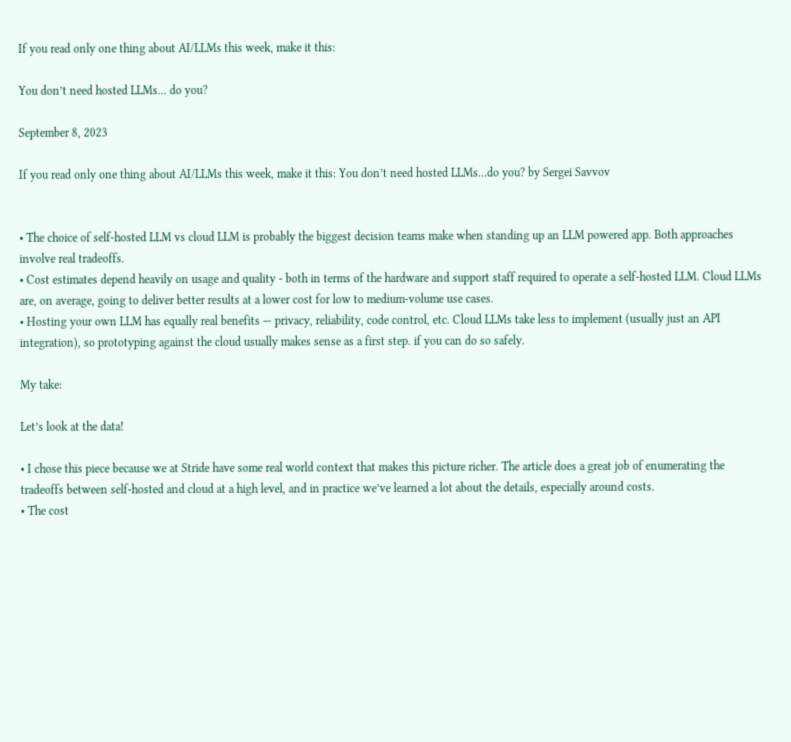If you read only one thing about AI/LLMs this week, make it this:

You don’t need hosted LLMs... do you?

September 8, 2023

If you read only one thing about AI/LLMs this week, make it this: You don’t need hosted LLMs…do you? by Sergei Savvov


• The choice of self-hosted LLM vs cloud LLM is probably the biggest decision teams make when standing up an LLM powered app. Both approaches involve real tradeoffs.
• Cost estimates depend heavily on usage and quality - both in terms of the hardware and support staff required to operate a self-hosted LLM. Cloud LLMs are, on average, going to deliver better results at a lower cost for low to medium-volume use cases.
• Hosting your own LLM has equally real benefits — privacy, reliability, code control, etc. Cloud LLMs take less to implement (usually just an API integration), so prototyping against the cloud usually makes sense as a first step. if you can do so safely.

My take:

Let’s look at the data!

• I chose this piece because we at Stride have some real world context that makes this picture richer. The article does a great job of enumerating the tradeoffs between self-hosted and cloud at a high level, and in practice we’ve learned a lot about the details, especially around costs.
• The cost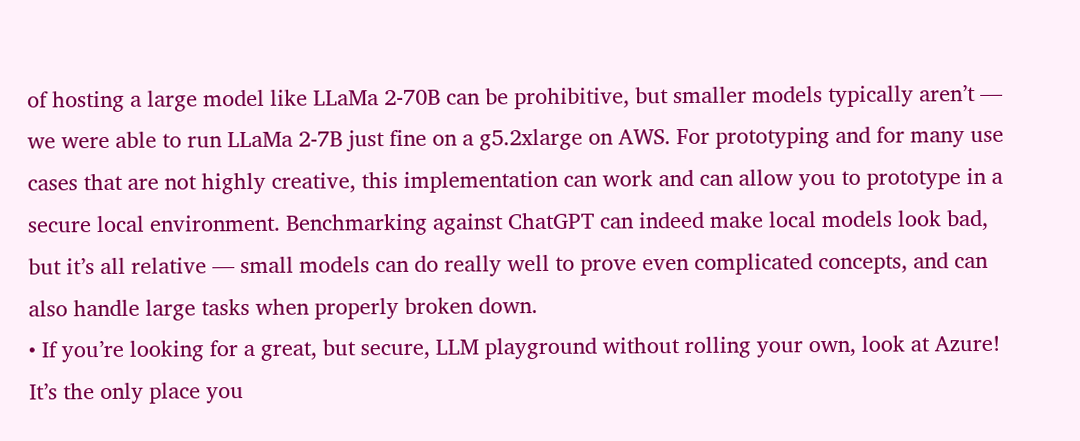of hosting a large model like LLaMa 2-70B can be prohibitive, but smaller models typically aren’t — we were able to run LLaMa 2-7B just fine on a g5.2xlarge on AWS. For prototyping and for many use cases that are not highly creative, this implementation can work and can allow you to prototype in a secure local environment. Benchmarking against ChatGPT can indeed make local models look bad, but it’s all relative — small models can do really well to prove even complicated concepts, and can also handle large tasks when properly broken down.
• If you’re looking for a great, but secure, LLM playground without rolling your own, look at Azure! It’s the only place you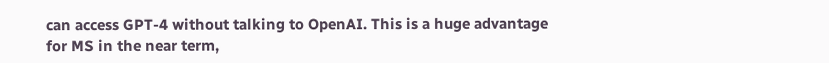can access GPT-4 without talking to OpenAI. This is a huge advantage for MS in the near term,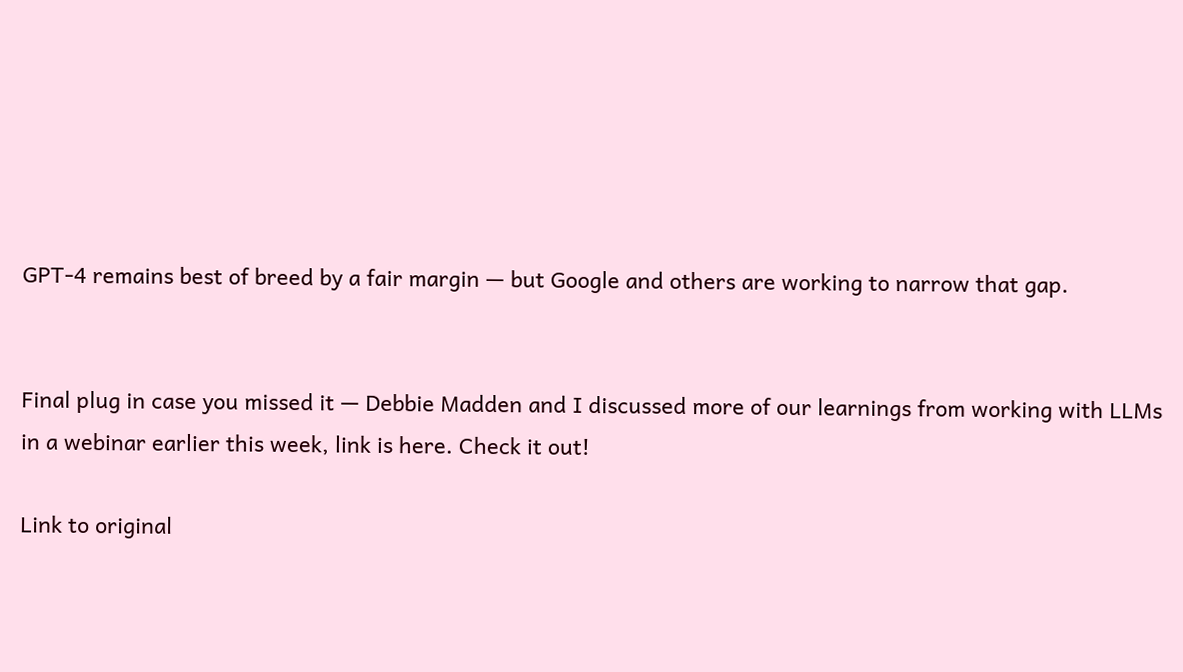GPT-4 remains best of breed by a fair margin — but Google and others are working to narrow that gap.


Final plug in case you missed it — Debbie Madden and I discussed more of our learnings from working with LLMs in a webinar earlier this week, link is here. Check it out!

Link to original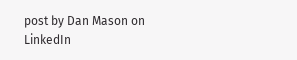post by Dan Mason on LinkedIn